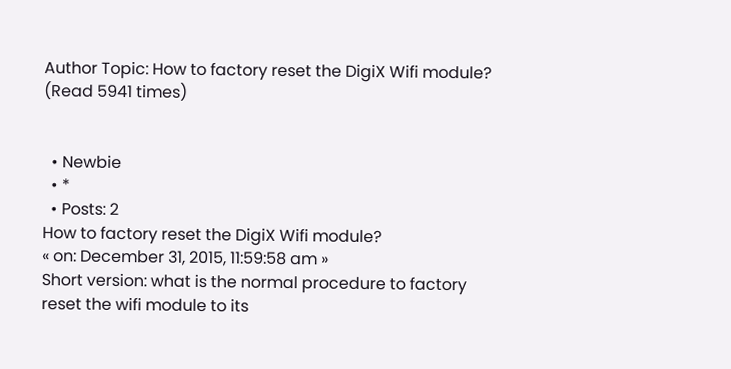Author Topic: How to factory reset the DigiX Wifi module?  (Read 5941 times)


  • Newbie
  • *
  • Posts: 2
How to factory reset the DigiX Wifi module?
« on: December 31, 2015, 11:59:58 am »
Short version: what is the normal procedure to factory reset the wifi module to its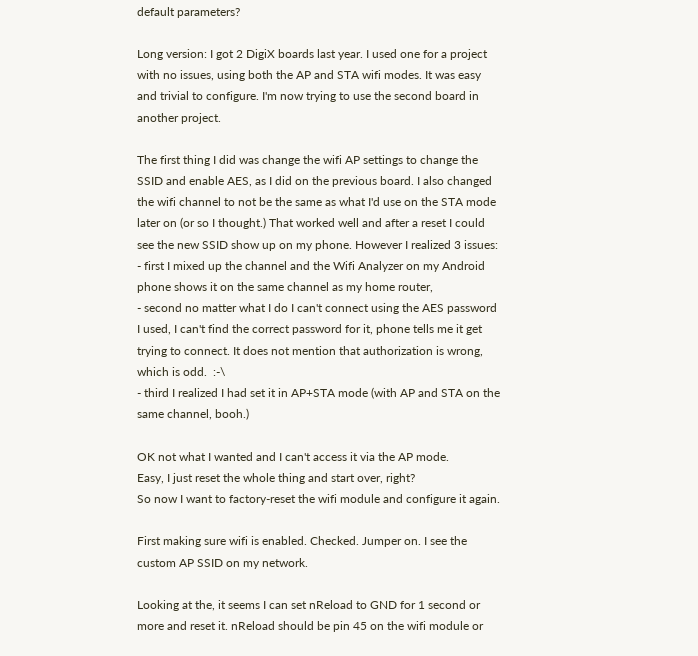default parameters?

Long version: I got 2 DigiX boards last year. I used one for a project with no issues, using both the AP and STA wifi modes. It was easy and trivial to configure. I'm now trying to use the second board in another project.

The first thing I did was change the wifi AP settings to change the SSID and enable AES, as I did on the previous board. I also changed the wifi channel to not be the same as what I'd use on the STA mode later on (or so I thought.) That worked well and after a reset I could see the new SSID show up on my phone. However I realized 3 issues:
- first I mixed up the channel and the Wifi Analyzer on my Android phone shows it on the same channel as my home router,
- second no matter what I do I can't connect using the AES password I used, I can't find the correct password for it, phone tells me it get trying to connect. It does not mention that authorization is wrong, which is odd.  :-\
- third I realized I had set it in AP+STA mode (with AP and STA on the same channel, booh.)

OK not what I wanted and I can't access it via the AP mode.
Easy, I just reset the whole thing and start over, right?
So now I want to factory-reset the wifi module and configure it again.

First making sure wifi is enabled. Checked. Jumper on. I see the custom AP SSID on my network.

Looking at the, it seems I can set nReload to GND for 1 second or more and reset it. nReload should be pin 45 on the wifi module or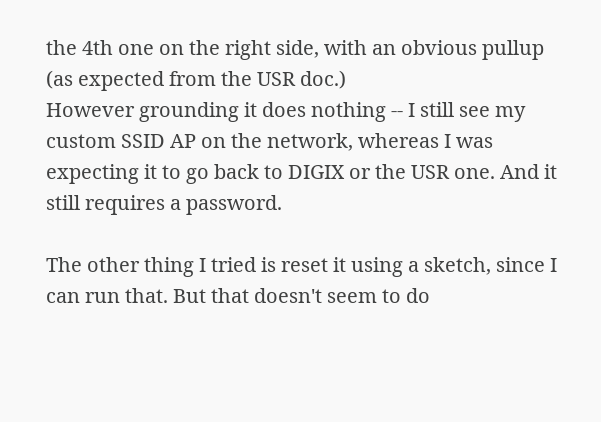the 4th one on the right side, with an obvious pullup (as expected from the USR doc.)
However grounding it does nothing -- I still see my custom SSID AP on the network, whereas I was expecting it to go back to DIGIX or the USR one. And it still requires a password.

The other thing I tried is reset it using a sketch, since I can run that. But that doesn't seem to do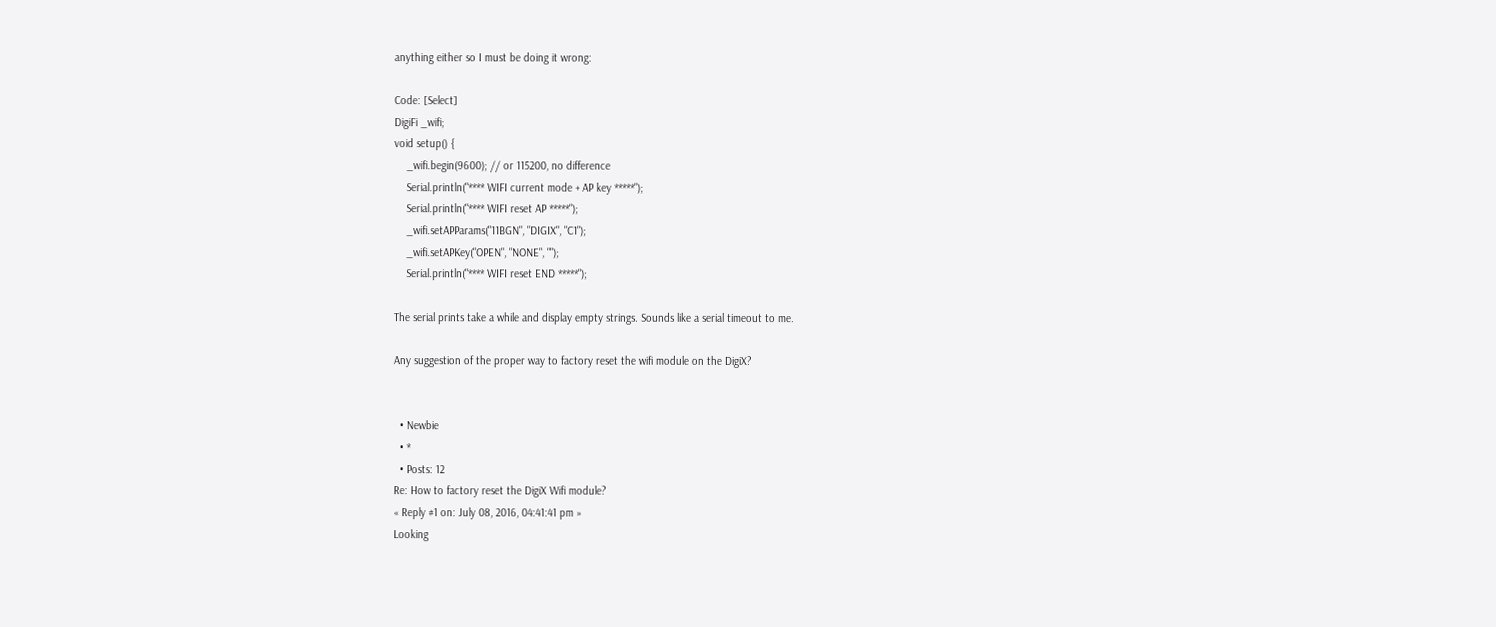anything either so I must be doing it wrong:

Code: [Select]
DigiFi _wifi;
void setup() {
    _wifi.begin(9600); // or 115200, no difference
    Serial.println("**** WIFI current mode + AP key *****");
    Serial.println("**** WIFI reset AP *****");
    _wifi.setAPParams("11BGN", "DIGIX", "C1");
    _wifi.setAPKey("OPEN", "NONE", "");
    Serial.println("**** WIFI reset END *****");

The serial prints take a while and display empty strings. Sounds like a serial timeout to me.

Any suggestion of the proper way to factory reset the wifi module on the DigiX?


  • Newbie
  • *
  • Posts: 12
Re: How to factory reset the DigiX Wifi module?
« Reply #1 on: July 08, 2016, 04:41:41 pm »
Looking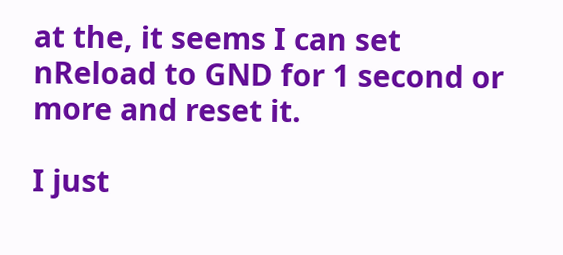at the, it seems I can set nReload to GND for 1 second or more and reset it.

I just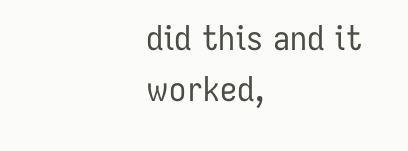did this and it worked,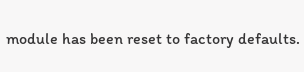module has been reset to factory defaults.